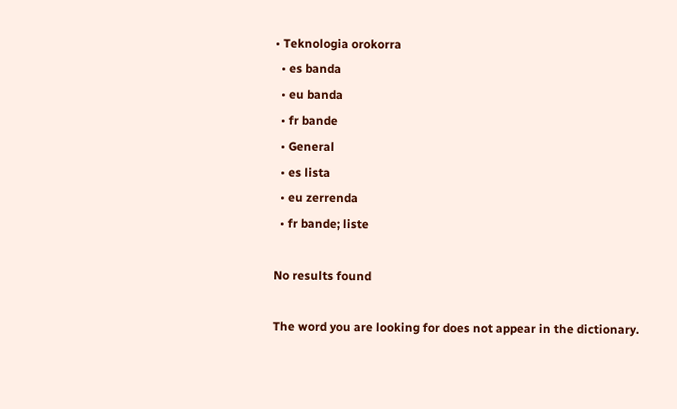• Teknologia orokorra
  • es banda
  • eu banda
  • fr bande
  • General
  • es lista
  • eu zerrenda
  • fr bande; liste

No results found

The word you are looking for does not appear in the dictionary.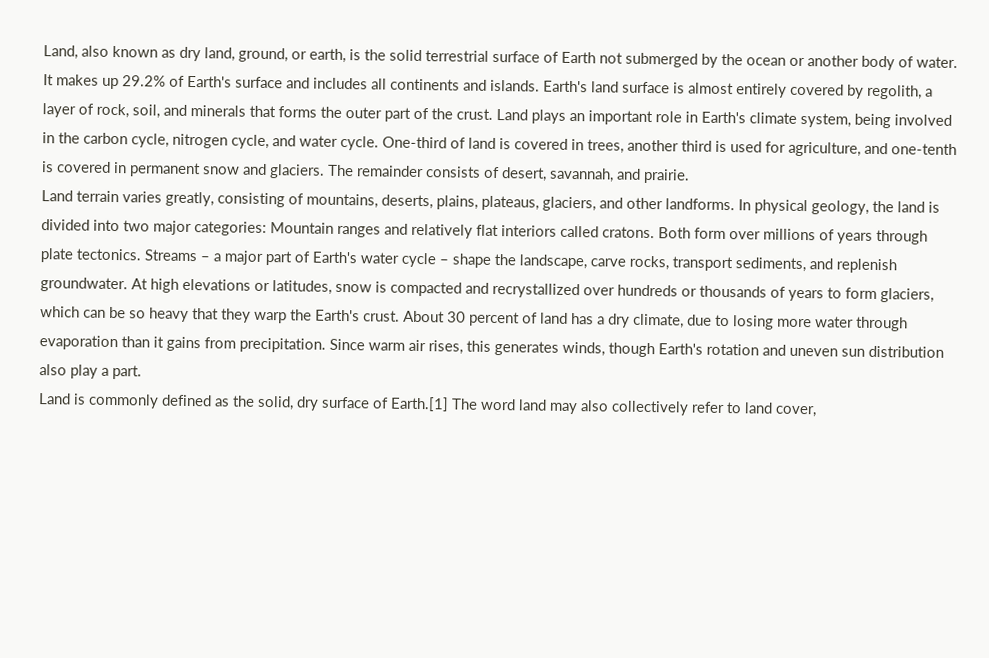Land, also known as dry land, ground, or earth, is the solid terrestrial surface of Earth not submerged by the ocean or another body of water. It makes up 29.2% of Earth's surface and includes all continents and islands. Earth's land surface is almost entirely covered by regolith, a layer of rock, soil, and minerals that forms the outer part of the crust. Land plays an important role in Earth's climate system, being involved in the carbon cycle, nitrogen cycle, and water cycle. One-third of land is covered in trees, another third is used for agriculture, and one-tenth is covered in permanent snow and glaciers. The remainder consists of desert, savannah, and prairie.
Land terrain varies greatly, consisting of mountains, deserts, plains, plateaus, glaciers, and other landforms. In physical geology, the land is divided into two major categories: Mountain ranges and relatively flat interiors called cratons. Both form over millions of years through plate tectonics. Streams – a major part of Earth's water cycle – shape the landscape, carve rocks, transport sediments, and replenish groundwater. At high elevations or latitudes, snow is compacted and recrystallized over hundreds or thousands of years to form glaciers, which can be so heavy that they warp the Earth's crust. About 30 percent of land has a dry climate, due to losing more water through evaporation than it gains from precipitation. Since warm air rises, this generates winds, though Earth's rotation and uneven sun distribution also play a part.
Land is commonly defined as the solid, dry surface of Earth.[1] The word land may also collectively refer to land cover,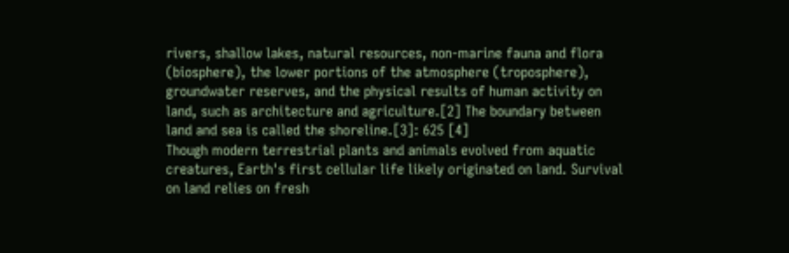rivers, shallow lakes, natural resources, non-marine fauna and flora (biosphere), the lower portions of the atmosphere (troposphere), groundwater reserves, and the physical results of human activity on land, such as architecture and agriculture.[2] The boundary between land and sea is called the shoreline.[3]: 625 [4]
Though modern terrestrial plants and animals evolved from aquatic creatures, Earth's first cellular life likely originated on land. Survival on land relies on fresh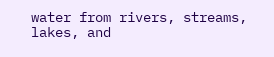water from rivers, streams, lakes, and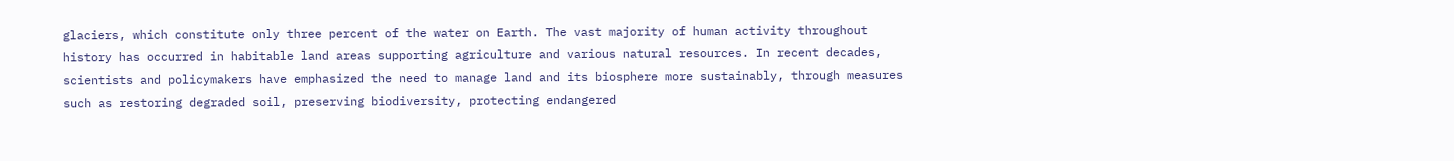glaciers, which constitute only three percent of the water on Earth. The vast majority of human activity throughout history has occurred in habitable land areas supporting agriculture and various natural resources. In recent decades, scientists and policymakers have emphasized the need to manage land and its biosphere more sustainably, through measures such as restoring degraded soil, preserving biodiversity, protecting endangered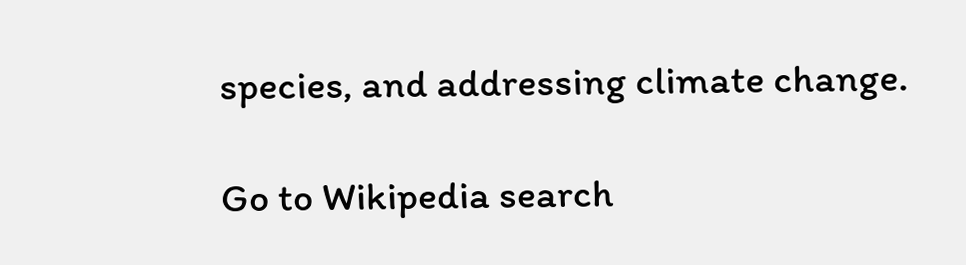species, and addressing climate change.

Go to Wikipedia search